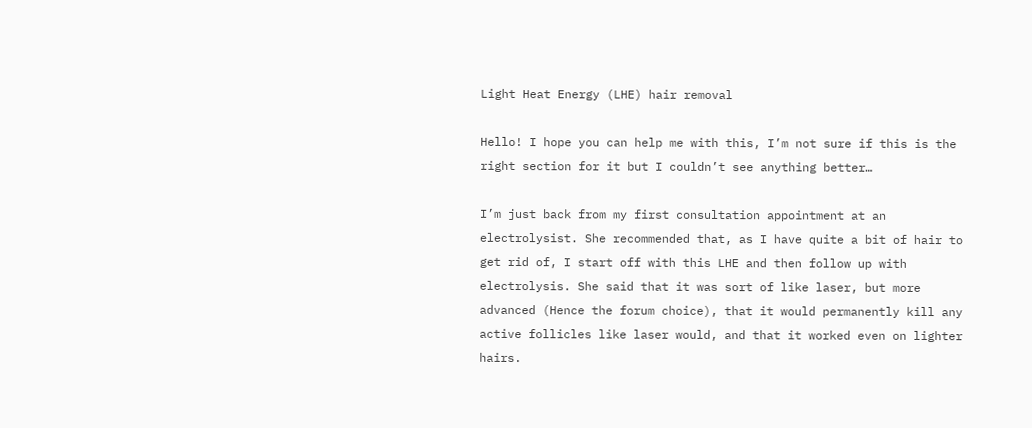Light Heat Energy (LHE) hair removal

Hello! I hope you can help me with this, I’m not sure if this is the right section for it but I couldn’t see anything better…

I’m just back from my first consultation appointment at an electrolysist. She recommended that, as I have quite a bit of hair to get rid of, I start off with this LHE and then follow up with electrolysis. She said that it was sort of like laser, but more advanced (Hence the forum choice), that it would permanently kill any active follicles like laser would, and that it worked even on lighter hairs.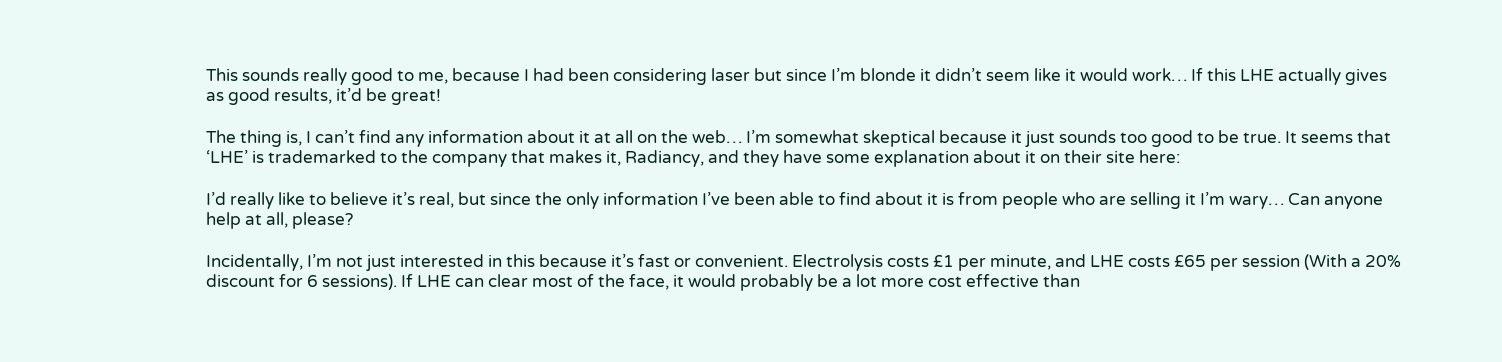This sounds really good to me, because I had been considering laser but since I’m blonde it didn’t seem like it would work… If this LHE actually gives as good results, it’d be great!

The thing is, I can’t find any information about it at all on the web… I’m somewhat skeptical because it just sounds too good to be true. It seems that ‘LHE’ is trademarked to the company that makes it, Radiancy, and they have some explanation about it on their site here:

I’d really like to believe it’s real, but since the only information I’ve been able to find about it is from people who are selling it I’m wary… Can anyone help at all, please?

Incidentally, I’m not just interested in this because it’s fast or convenient. Electrolysis costs £1 per minute, and LHE costs £65 per session (With a 20% discount for 6 sessions). If LHE can clear most of the face, it would probably be a lot more cost effective than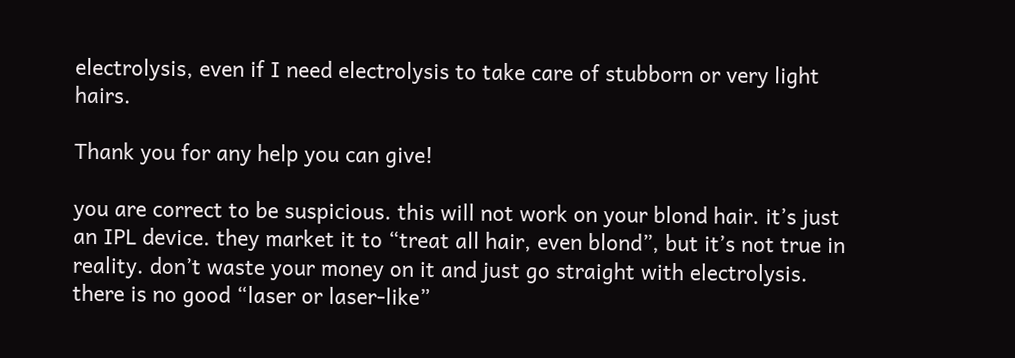electrolysis, even if I need electrolysis to take care of stubborn or very light hairs.

Thank you for any help you can give!

you are correct to be suspicious. this will not work on your blond hair. it’s just an IPL device. they market it to “treat all hair, even blond”, but it’s not true in reality. don’t waste your money on it and just go straight with electrolysis. there is no good “laser or laser-like”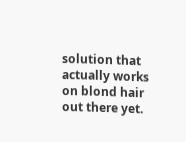solution that actually works on blond hair out there yet.